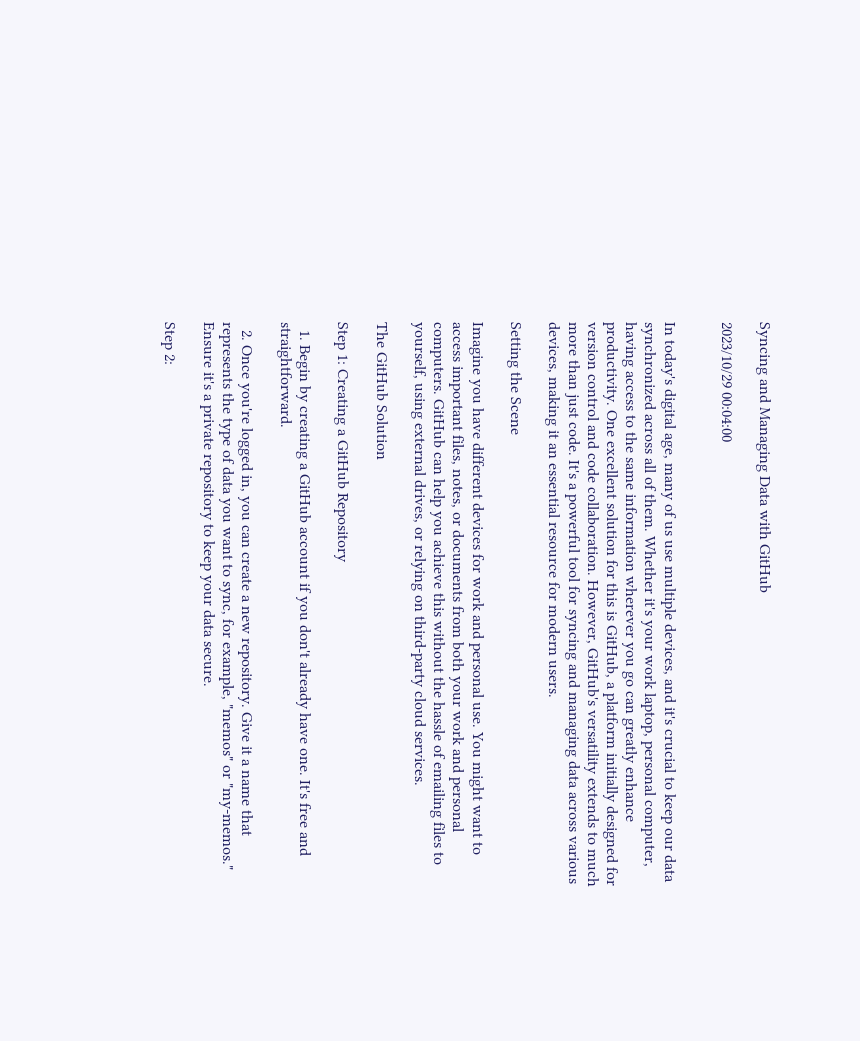Syncing and Managing Data with GitHub

2023/10/29 00:04:00


In today's digital age, many of us use multiple devices, and it's crucial to keep our data synchronized across all of them. Whether it's your work laptop, personal computer, having access to the same information wherever you go can greatly enhance productivity. One excellent solution for this is GitHub, a platform initially designed for version control and code collaboration. However, GitHub's versatility extends to much more than just code. It's a powerful tool for syncing and managing data across various devices, making it an essential resource for modern users.

Setting the Scene

Imagine you have different devices for work and personal use. You might want to access important files, notes, or documents from both your work and personal computers. GitHub can help you achieve this without the hassle of emailing files to yourself, using external drives, or relying on third-party cloud services.

The GitHub Solution

Step 1: Creating a GitHub Repository

  1. Begin by creating a GitHub account if you don't already have one. It's free and straightforward.

  2. Once you're logged in, you can create a new repository. Give it a name that represents the type of data you want to sync, for example, "memos" or "my-memos." Ensure it's a private repository to keep your data secure.

Step 2: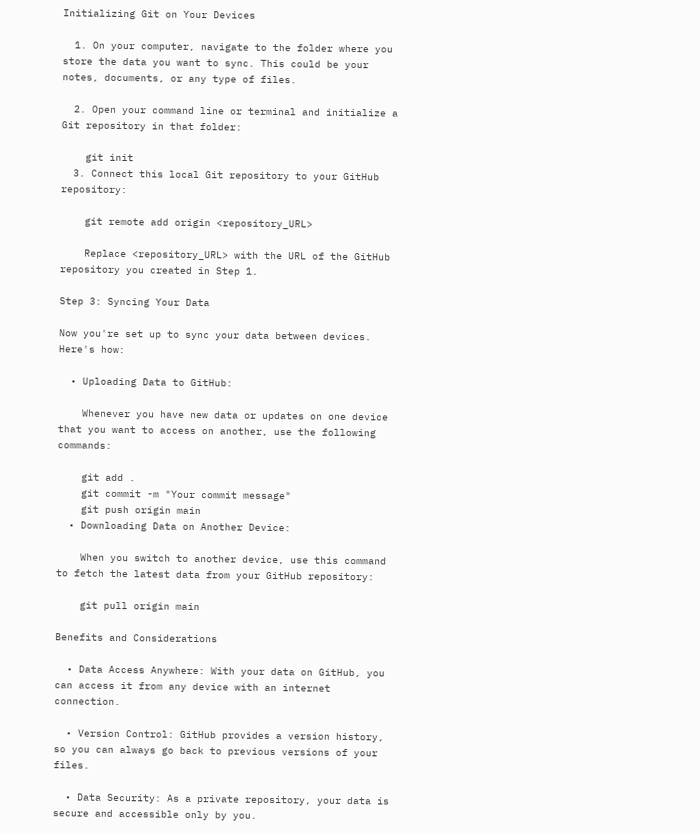Initializing Git on Your Devices

  1. On your computer, navigate to the folder where you store the data you want to sync. This could be your notes, documents, or any type of files.

  2. Open your command line or terminal and initialize a Git repository in that folder:

    git init
  3. Connect this local Git repository to your GitHub repository:

    git remote add origin <repository_URL>

    Replace <repository_URL> with the URL of the GitHub repository you created in Step 1.

Step 3: Syncing Your Data

Now you're set up to sync your data between devices. Here's how:

  • Uploading Data to GitHub:

    Whenever you have new data or updates on one device that you want to access on another, use the following commands:

    git add .
    git commit -m "Your commit message"
    git push origin main
  • Downloading Data on Another Device:

    When you switch to another device, use this command to fetch the latest data from your GitHub repository:

    git pull origin main

Benefits and Considerations

  • Data Access Anywhere: With your data on GitHub, you can access it from any device with an internet connection.

  • Version Control: GitHub provides a version history, so you can always go back to previous versions of your files.

  • Data Security: As a private repository, your data is secure and accessible only by you.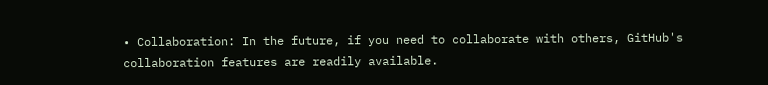• Collaboration: In the future, if you need to collaborate with others, GitHub's collaboration features are readily available.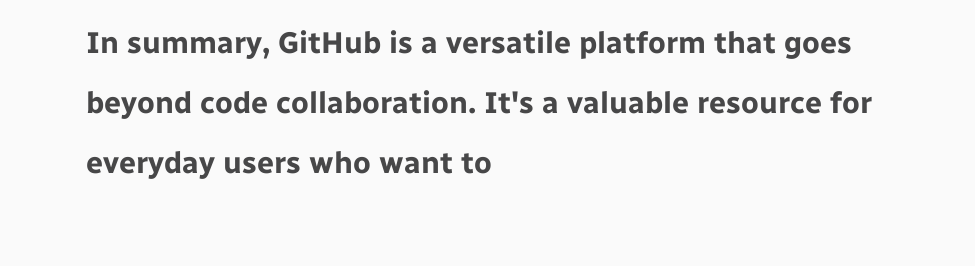In summary, GitHub is a versatile platform that goes beyond code collaboration. It's a valuable resource for everyday users who want to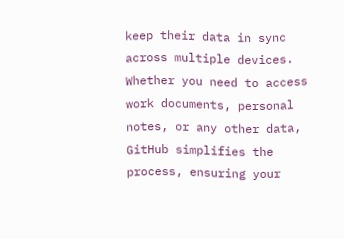keep their data in sync across multiple devices. Whether you need to access work documents, personal notes, or any other data, GitHub simplifies the process, ensuring your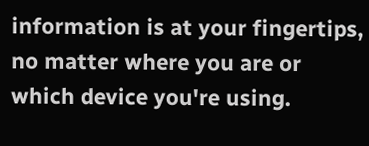information is at your fingertips, no matter where you are or which device you're using.